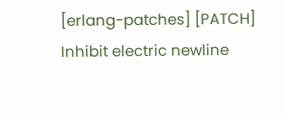[erlang-patches] [PATCH] Inhibit electric newline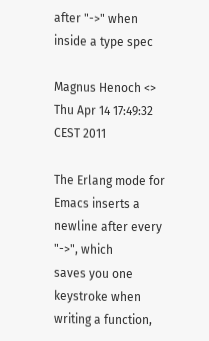after "->" when inside a type spec

Magnus Henoch <>
Thu Apr 14 17:49:32 CEST 2011

The Erlang mode for Emacs inserts a newline after every "->", which
saves you one keystroke when writing a function,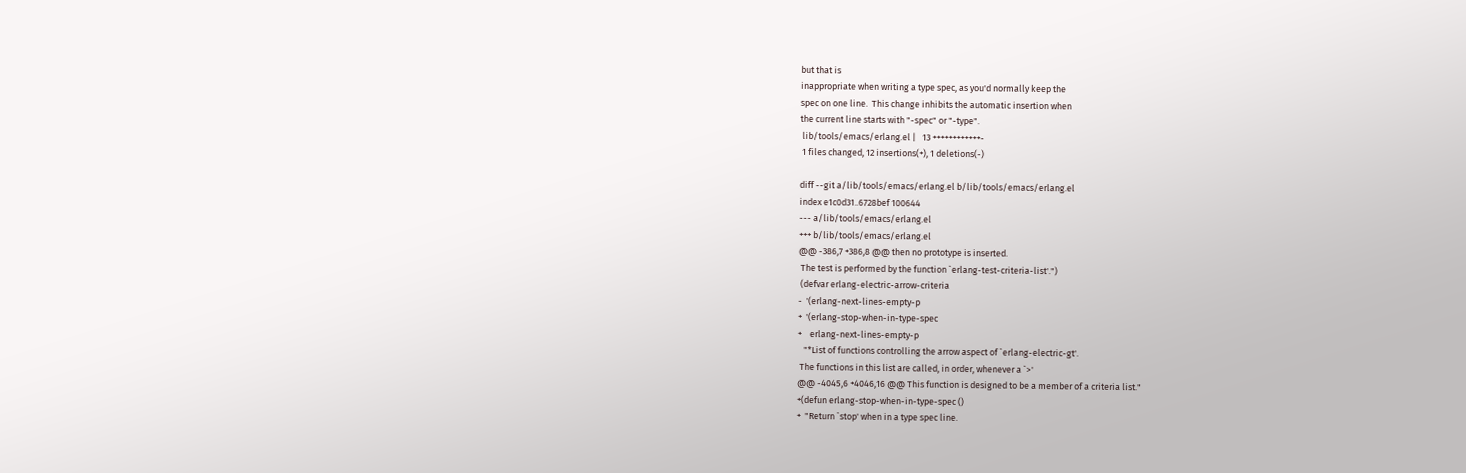but that is
inappropriate when writing a type spec, as you'd normally keep the
spec on one line.  This change inhibits the automatic insertion when
the current line starts with "-spec" or "-type".
 lib/tools/emacs/erlang.el |   13 ++++++++++++-
 1 files changed, 12 insertions(+), 1 deletions(-)

diff --git a/lib/tools/emacs/erlang.el b/lib/tools/emacs/erlang.el
index e1c0d31..6728bef 100644
--- a/lib/tools/emacs/erlang.el
+++ b/lib/tools/emacs/erlang.el
@@ -386,7 +386,8 @@ then no prototype is inserted.
 The test is performed by the function `erlang-test-criteria-list'.")
 (defvar erlang-electric-arrow-criteria
-  '(erlang-next-lines-empty-p
+  '(erlang-stop-when-in-type-spec
+    erlang-next-lines-empty-p
   "*List of functions controlling the arrow aspect of `erlang-electric-gt'.
 The functions in this list are called, in order, whenever a `>'
@@ -4045,6 +4046,16 @@ This function is designed to be a member of a criteria list."
+(defun erlang-stop-when-in-type-spec ()
+  "Return `stop' when in a type spec line.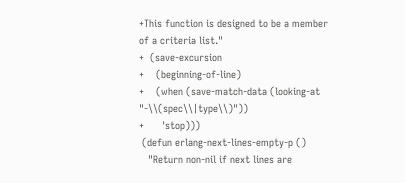+This function is designed to be a member of a criteria list."
+  (save-excursion
+    (beginning-of-line)
+    (when (save-match-data (looking-at "-\\(spec\\|type\\)"))
+      'stop)))
 (defun erlang-next-lines-empty-p ()
   "Return non-nil if next lines are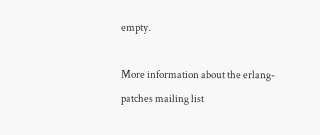empty.

More information about the erlang-patches mailing list